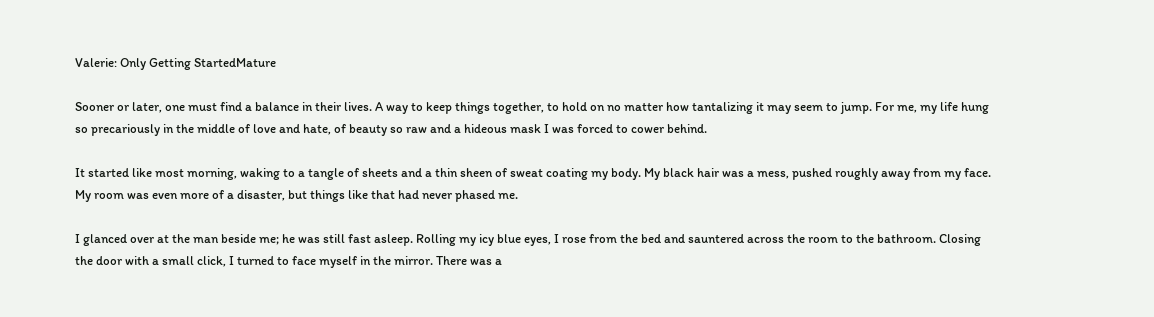Valerie: Only Getting StartedMature

Sooner or later, one must find a balance in their lives. A way to keep things together, to hold on no matter how tantalizing it may seem to jump. For me, my life hung so precariously in the middle of love and hate, of beauty so raw and a hideous mask I was forced to cower behind.

It started like most morning, waking to a tangle of sheets and a thin sheen of sweat coating my body. My black hair was a mess, pushed roughly away from my face. My room was even more of a disaster, but things like that had never phased me.

I glanced over at the man beside me; he was still fast asleep. Rolling my icy blue eyes, I rose from the bed and sauntered across the room to the bathroom. Closing the door with a small click, I turned to face myself in the mirror. There was a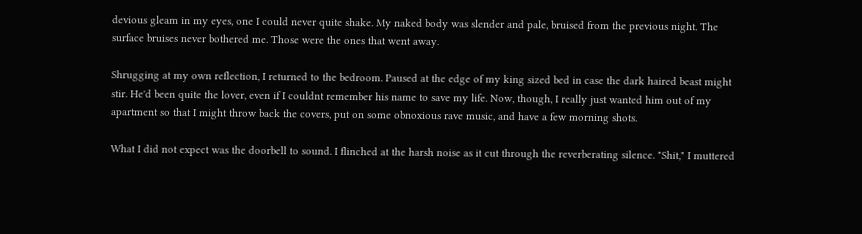devious gleam in my eyes, one I could never quite shake. My naked body was slender and pale, bruised from the previous night. The surface bruises never bothered me. Those were the ones that went away.

Shrugging at my own reflection, I returned to the bedroom. Paused at the edge of my king sized bed in case the dark haired beast might stir. He'd been quite the lover, even if I couldnt remember his name to save my life. Now, though, I really just wanted him out of my apartment so that I might throw back the covers, put on some obnoxious rave music, and have a few morning shots.

What I did not expect was the doorbell to sound. I flinched at the harsh noise as it cut through the reverberating silence. "Shit," I muttered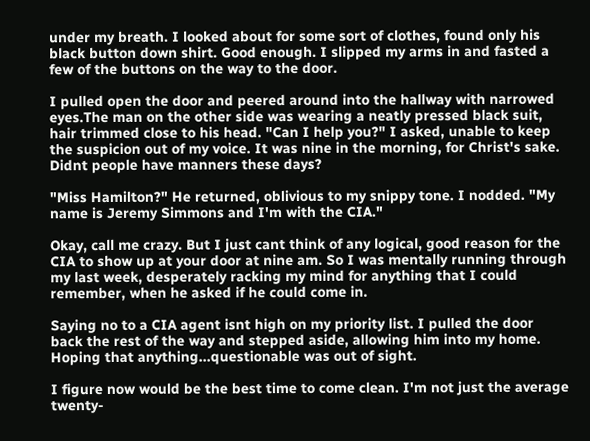under my breath. I looked about for some sort of clothes, found only his black button down shirt. Good enough. I slipped my arms in and fasted a few of the buttons on the way to the door.

I pulled open the door and peered around into the hallway with narrowed eyes.The man on the other side was wearing a neatly pressed black suit, hair trimmed close to his head. "Can I help you?" I asked, unable to keep the suspicion out of my voice. It was nine in the morning, for Christ's sake. Didnt people have manners these days?

"Miss Hamilton?" He returned, oblivious to my snippy tone. I nodded. "My name is Jeremy Simmons and I'm with the CIA."

Okay, call me crazy. But I just cant think of any logical, good reason for the CIA to show up at your door at nine am. So I was mentally running through my last week, desperately racking my mind for anything that I could remember, when he asked if he could come in.

Saying no to a CIA agent isnt high on my priority list. I pulled the door back the rest of the way and stepped aside, allowing him into my home. Hoping that anything...questionable was out of sight.

I figure now would be the best time to come clean. I'm not just the average twenty-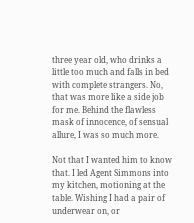three year old, who drinks a little too much and falls in bed with complete strangers. No, that was more like a side job for me. Behind the flawless mask of innocence, of sensual allure, I was so much more.

Not that I wanted him to know that. I led Agent Simmons into my kitchen, motioning at the table. Wishing I had a pair of underwear on, or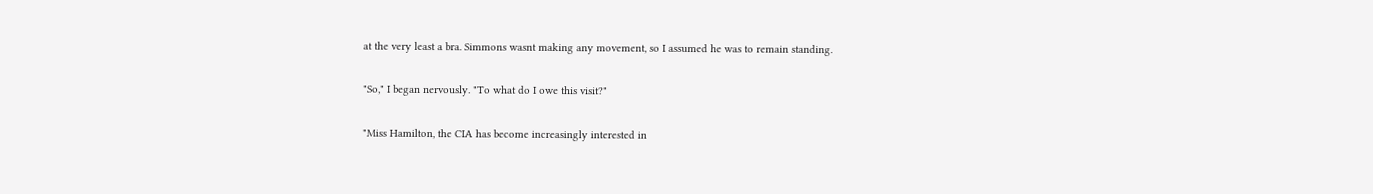at the very least a bra. Simmons wasnt making any movement, so I assumed he was to remain standing.

"So," I began nervously. "To what do I owe this visit?"

"Miss Hamilton, the CIA has become increasingly interested in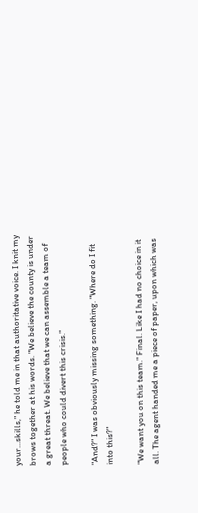your...skills," he told me in that authoritative voice. I knit my brows together at his words. "We believe the county is under a great threat. We believe that we can assemble a team of people who could divert this crisis."

"And?" I was obviously missing something. "Where do I fit into this?"

"We want you on this team." Final. Like I had no choice in it all. The agent handed me a piece of paper, upon which was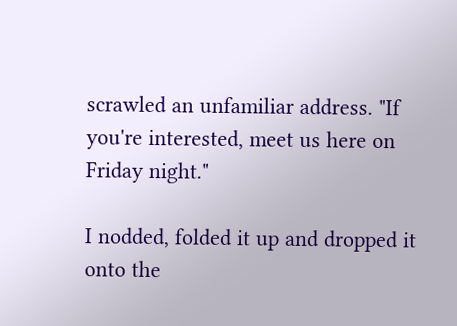scrawled an unfamiliar address. "If you're interested, meet us here on Friday night."

I nodded, folded it up and dropped it onto the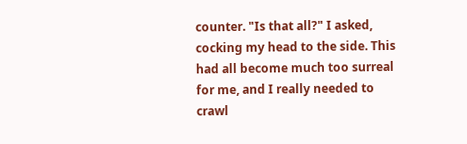counter. "Is that all?" I asked, cocking my head to the side. This had all become much too surreal for me, and I really needed to crawl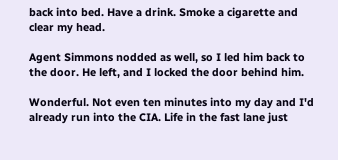back into bed. Have a drink. Smoke a cigarette and clear my head.

Agent Simmons nodded as well, so I led him back to the door. He left, and I locked the door behind him.

Wonderful. Not even ten minutes into my day and I'd already run into the CIA. Life in the fast lane just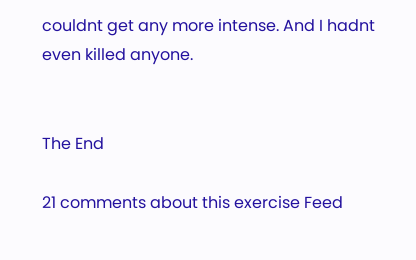couldnt get any more intense. And I hadnt even killed anyone.


The End

21 comments about this exercise Feed